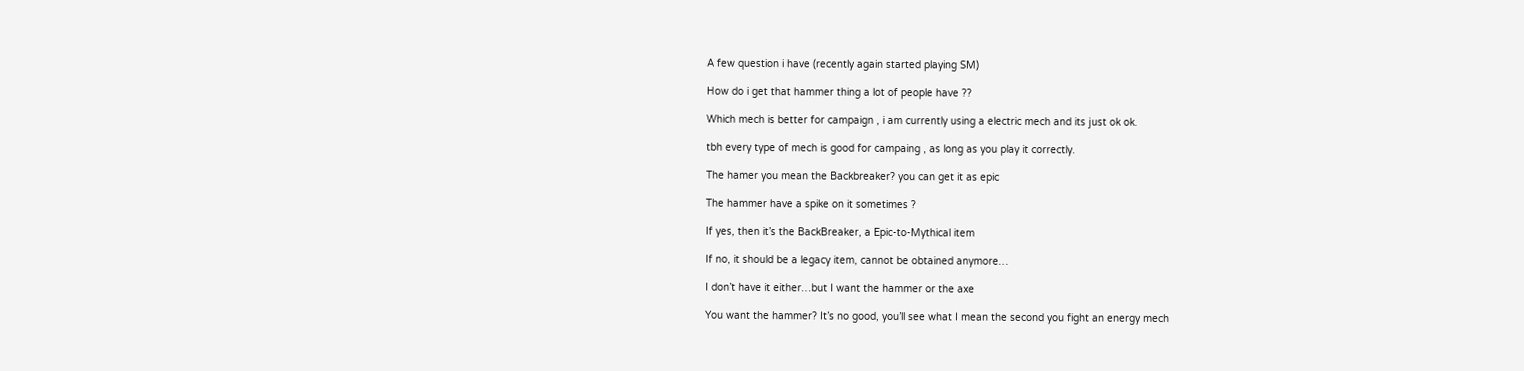A few question i have (recently again started playing SM)

How do i get that hammer thing a lot of people have ??

Which mech is better for campaign , i am currently using a electric mech and its just ok ok.

tbh every type of mech is good for campaing , as long as you play it correctly.

The hamer you mean the Backbreaker? you can get it as epic

The hammer have a spike on it sometimes ?

If yes, then it’s the BackBreaker, a Epic-to-Mythical item

If no, it should be a legacy item, cannot be obtained anymore…

I don’t have it either…but I want the hammer or the axe

You want the hammer? It’s no good, you’ll see what I mean the second you fight an energy mech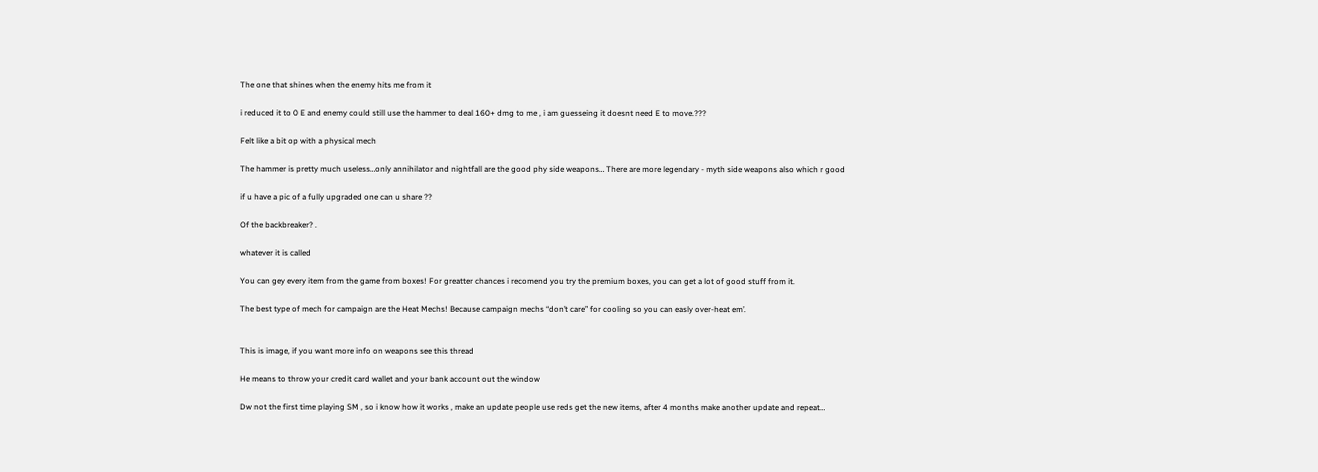The one that shines when the enemy hits me from it

i reduced it to 0 E and enemy could still use the hammer to deal 160+ dmg to me , i am guesseing it doesnt need E to move.???

Felt like a bit op with a physical mech

The hammer is pretty much useless…only annihilator and nightfall are the good phy side weapons… There are more legendary - myth side weapons also which r good

if u have a pic of a fully upgraded one can u share ??

Of the backbreaker? .

whatever it is called

You can gey every item from the game from boxes! For greatter chances i recomend you try the premium boxes, you can get a lot of good stuff from it.

The best type of mech for campaign are the Heat Mechs! Because campaign mechs “don’t care” for cooling so you can easly over-heat em’.


This is image, if you want more info on weapons see this thread

He means to throw your credit card wallet and your bank account out the window

Dw not the first time playing SM , so i know how it works , make an update people use reds get the new items, after 4 months make another update and repeat…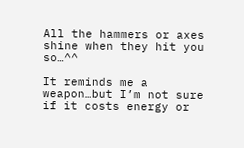All the hammers or axes shine when they hit you so…^^

It reminds me a weapon…but I’m not sure if it costs energy or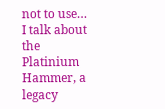not to use…
I talk about the Platinium Hammer, a legacy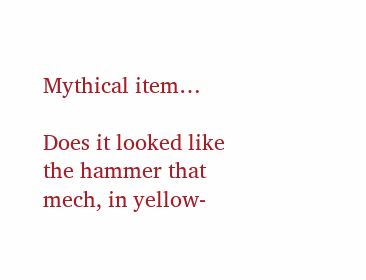Mythical item…

Does it looked like the hammer that mech, in yellow-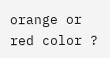orange or red color ?